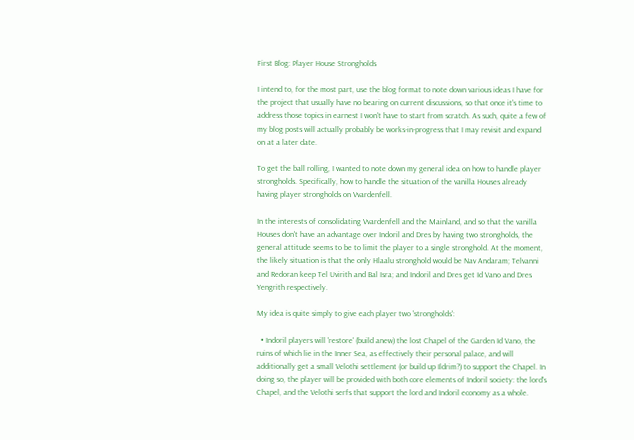First Blog: Player House Strongholds

I intend to, for the most part, use the blog format to note down various ideas I have for the project that usually have no bearing on current discussions, so that once it's time to address those topics in earnest I won't have to start from scratch. As such, quite a few of my blog posts will actually probably be works-in-progress that I may revisit and expand on at a later date.

To get the ball rolling, I wanted to note down my general idea on how to handle player strongholds. Specifically, how to handle the situation of the vanilla Houses already having player strongholds on Vvardenfell.

In the interests of consolidating Vvardenfell and the Mainland, and so that the vanilla Houses don't have an advantage over Indoril and Dres by having two strongholds, the general attitude seems to be to limit the player to a single stronghold. At the moment, the likely situation is that the only Hlaalu stronghold would be Nav Andaram; Telvanni and Redoran keep Tel Uvirith and Bal Isra; and Indoril and Dres get Id Vano and Dres Yengrith respectively.

My idea is quite simply to give each player two 'strongholds':

  • Indoril players will 'restore' (build anew) the lost Chapel of the Garden Id Vano, the ruins of which lie in the Inner Sea, as effectively their personal palace, and will additionally get a small Velothi settlement (or build up Ildrim?) to support the Chapel. In doing so, the player will be provided with both core elements of Indoril society: the lord's Chapel, and the Velothi serfs that support the lord and Indoril economy as a whole.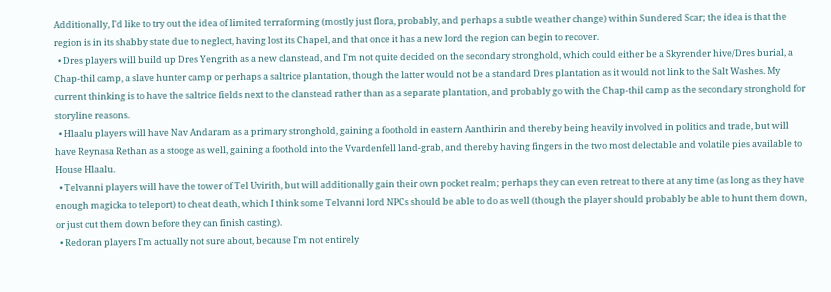Additionally, I'd like to try out the idea of limited terraforming (mostly just flora, probably, and perhaps a subtle weather change) within Sundered Scar; the idea is that the region is in its shabby state due to neglect, having lost its Chapel, and that once it has a new lord the region can begin to recover.
  • Dres players will build up Dres Yengrith as a new clanstead, and I'm not quite decided on the secondary stronghold, which could either be a Skyrender hive/Dres burial, a Chap-thil camp, a slave hunter camp or perhaps a saltrice plantation, though the latter would not be a standard Dres plantation as it would not link to the Salt Washes. My current thinking is to have the saltrice fields next to the clanstead rather than as a separate plantation, and probably go with the Chap-thil camp as the secondary stronghold for storyline reasons.
  • Hlaalu players will have Nav Andaram as a primary stronghold, gaining a foothold in eastern Aanthirin and thereby being heavily involved in politics and trade, but will have Reynasa Rethan as a stooge as well, gaining a foothold into the Vvardenfell land-grab, and thereby having fingers in the two most delectable and volatile pies available to House Hlaalu.
  • Telvanni players will have the tower of Tel Uvirith, but will additionally gain their own pocket realm; perhaps they can even retreat to there at any time (as long as they have enough magicka to teleport) to cheat death, which I think some Telvanni lord NPCs should be able to do as well (though the player should probably be able to hunt them down, or just cut them down before they can finish casting).
  • Redoran players I'm actually not sure about, because I'm not entirely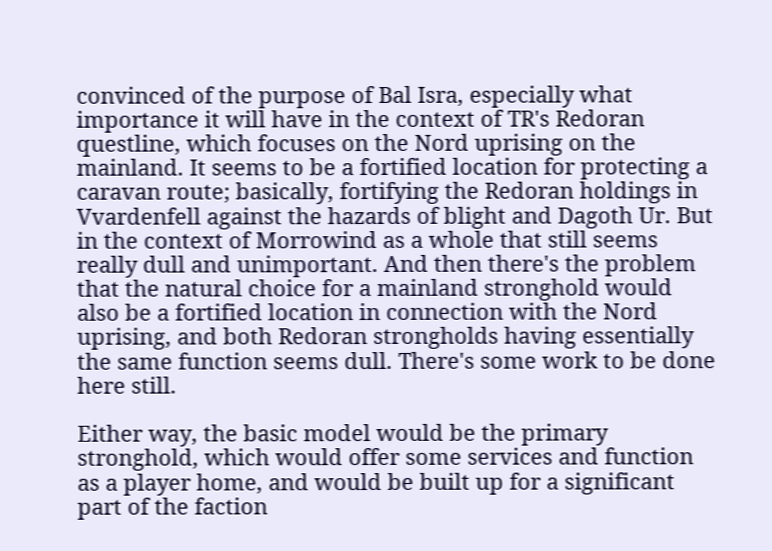convinced of the purpose of Bal Isra, especially what importance it will have in the context of TR's Redoran questline, which focuses on the Nord uprising on the mainland. It seems to be a fortified location for protecting a caravan route; basically, fortifying the Redoran holdings in Vvardenfell against the hazards of blight and Dagoth Ur. But in the context of Morrowind as a whole that still seems really dull and unimportant. And then there's the problem that the natural choice for a mainland stronghold would also be a fortified location in connection with the Nord uprising, and both Redoran strongholds having essentially the same function seems dull. There's some work to be done here still.

Either way, the basic model would be the primary stronghold, which would offer some services and function as a player home, and would be built up for a significant part of the faction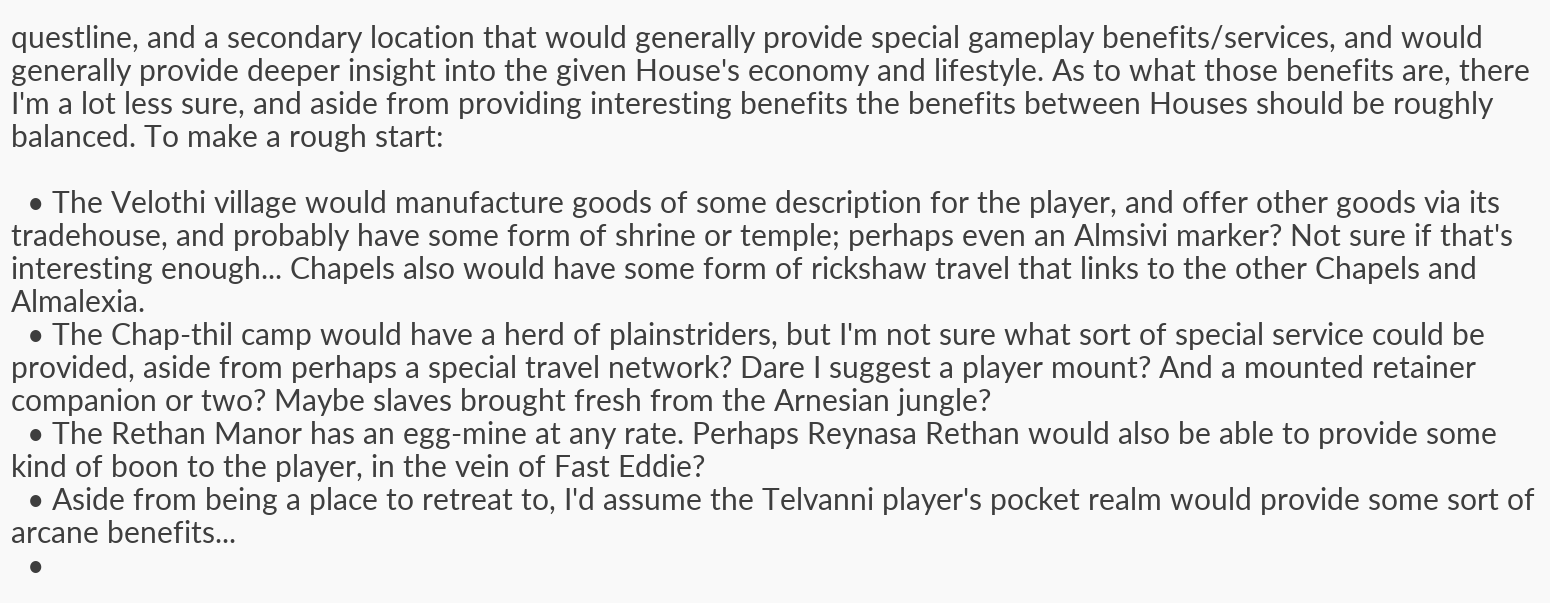questline, and a secondary location that would generally provide special gameplay benefits/services, and would generally provide deeper insight into the given House's economy and lifestyle. As to what those benefits are, there I'm a lot less sure, and aside from providing interesting benefits the benefits between Houses should be roughly balanced. To make a rough start:

  • The Velothi village would manufacture goods of some description for the player, and offer other goods via its tradehouse, and probably have some form of shrine or temple; perhaps even an Almsivi marker? Not sure if that's interesting enough... Chapels also would have some form of rickshaw travel that links to the other Chapels and Almalexia.
  • The Chap-thil camp would have a herd of plainstriders, but I'm not sure what sort of special service could be provided, aside from perhaps a special travel network? Dare I suggest a player mount? And a mounted retainer companion or two? Maybe slaves brought fresh from the Arnesian jungle?
  • The Rethan Manor has an egg-mine at any rate. Perhaps Reynasa Rethan would also be able to provide some kind of boon to the player, in the vein of Fast Eddie?
  • Aside from being a place to retreat to, I'd assume the Telvanni player's pocket realm would provide some sort of arcane benefits...
  •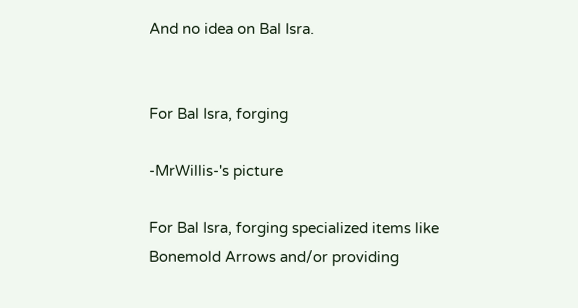And no idea on Bal Isra.


For Bal Isra, forging

-MrWillis-'s picture

For Bal Isra, forging specialized items like Bonemold Arrows and/or providing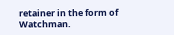retainer in the form of Watchman.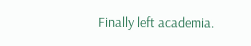Finally left academia.